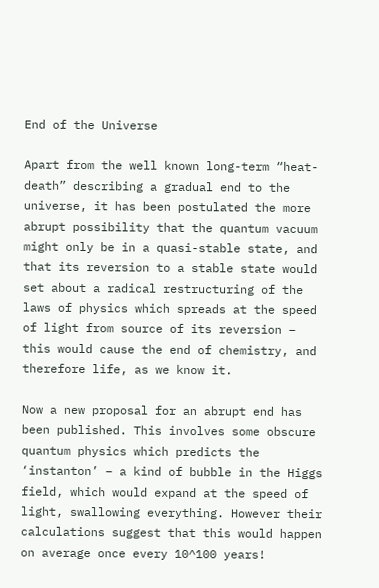End of the Universe

Apart from the well known long-term “heat-death” describing a gradual end to the universe, it has been postulated the more abrupt possibility that the quantum vacuum might only be in a quasi-stable state, and that its reversion to a stable state would set about a radical restructuring of the laws of physics which spreads at the speed of light from source of its reversion – this would cause the end of chemistry, and therefore life, as we know it.

Now a new proposal for an abrupt end has been published. This involves some obscure quantum physics which predicts the ‘instanton’ – a kind of bubble in the Higgs field, which would expand at the speed of light, swallowing everything. However their calculations suggest that this would happen on average once every 10^100 years!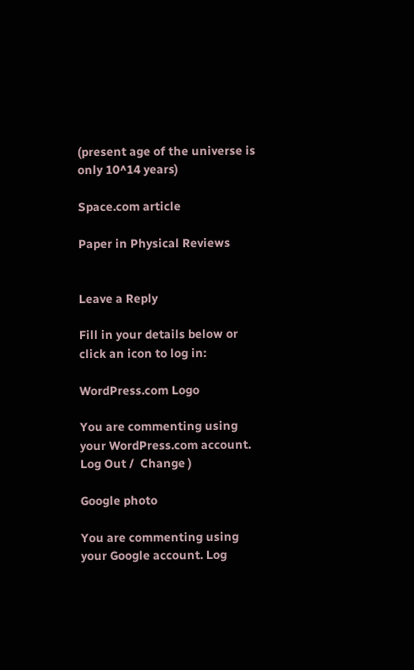(present age of the universe is only 10^14 years)

Space.com article

Paper in Physical Reviews


Leave a Reply

Fill in your details below or click an icon to log in:

WordPress.com Logo

You are commenting using your WordPress.com account. Log Out /  Change )

Google photo

You are commenting using your Google account. Log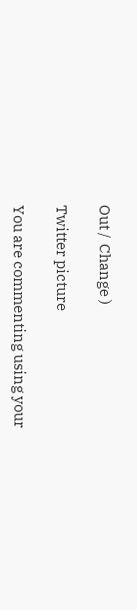Out /  Change )

Twitter picture

You are commenting using your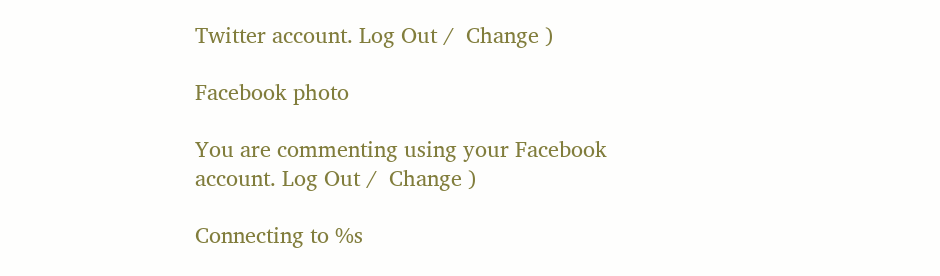Twitter account. Log Out /  Change )

Facebook photo

You are commenting using your Facebook account. Log Out /  Change )

Connecting to %s